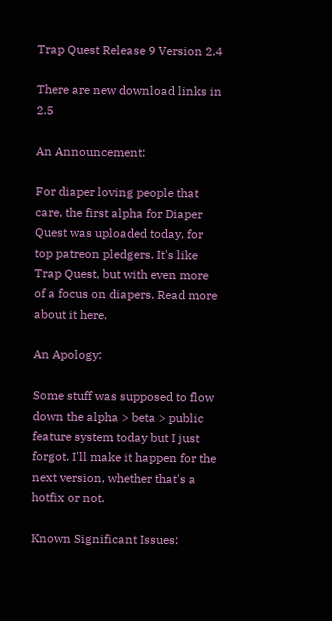Trap Quest Release 9 Version 2.4

There are new download links in 2.5

An Announcement:

For diaper loving people that care, the first alpha for Diaper Quest was uploaded today, for top patreon pledgers. It's like Trap Quest, but with even more of a focus on diapers. Read more about it here.

An Apology:

Some stuff was supposed to flow down the alpha > beta > public feature system today but I just forgot. I'll make it happen for the next version, whether that's a hotfix or not.

Known Significant Issues: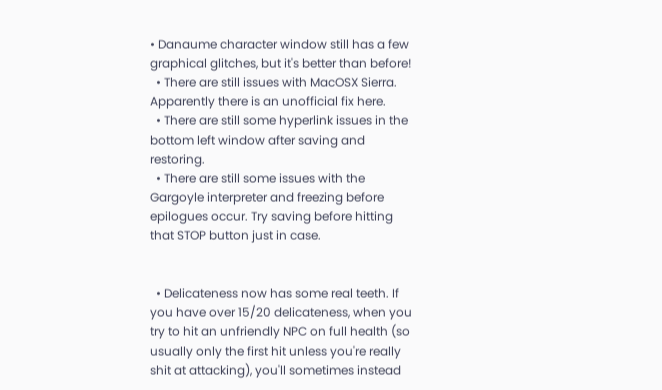• Danaume character window still has a few graphical glitches, but it's better than before!
  • There are still issues with MacOSX Sierra. Apparently there is an unofficial fix here.
  • There are still some hyperlink issues in the bottom left window after saving and restoring.
  • There are still some issues with the Gargoyle interpreter and freezing before epilogues occur. Try saving before hitting that STOP button just in case.


  • Delicateness now has some real teeth. If you have over 15/20 delicateness, when you try to hit an unfriendly NPC on full health (so usually only the first hit unless you're really shit at attacking), you'll sometimes instead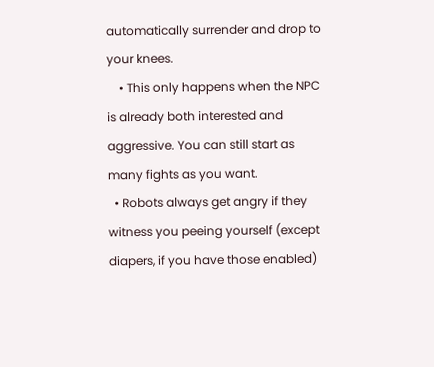automatically surrender and drop to your knees.
    • This only happens when the NPC is already both interested and aggressive. You can still start as many fights as you want.
  • Robots always get angry if they witness you peeing yourself (except diapers, if you have those enabled)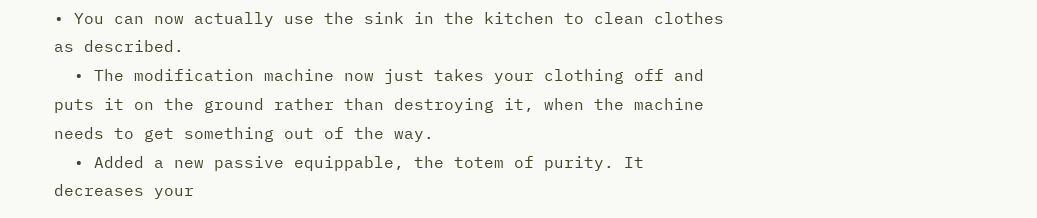• You can now actually use the sink in the kitchen to clean clothes as described.
  • The modification machine now just takes your clothing off and puts it on the ground rather than destroying it, when the machine needs to get something out of the way.
  • Added a new passive equippable, the totem of purity. It decreases your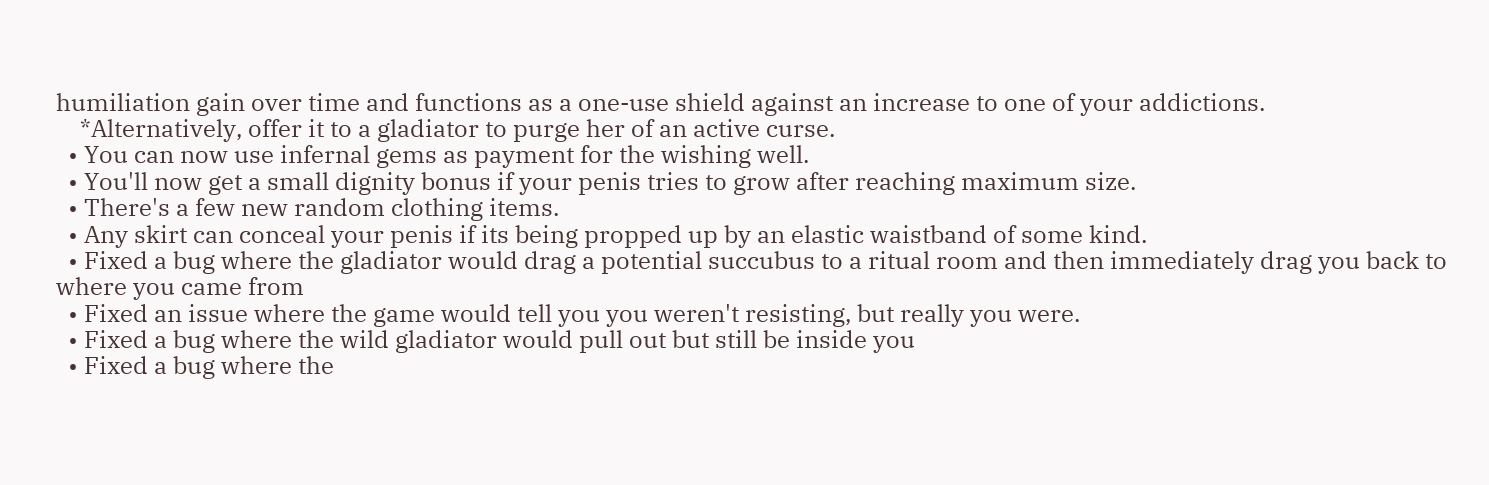humiliation gain over time and functions as a one-use shield against an increase to one of your addictions.
    *Alternatively, offer it to a gladiator to purge her of an active curse.
  • You can now use infernal gems as payment for the wishing well.
  • You'll now get a small dignity bonus if your penis tries to grow after reaching maximum size.
  • There's a few new random clothing items.
  • Any skirt can conceal your penis if its being propped up by an elastic waistband of some kind.
  • Fixed a bug where the gladiator would drag a potential succubus to a ritual room and then immediately drag you back to where you came from
  • Fixed an issue where the game would tell you you weren't resisting, but really you were.
  • Fixed a bug where the wild gladiator would pull out but still be inside you
  • Fixed a bug where the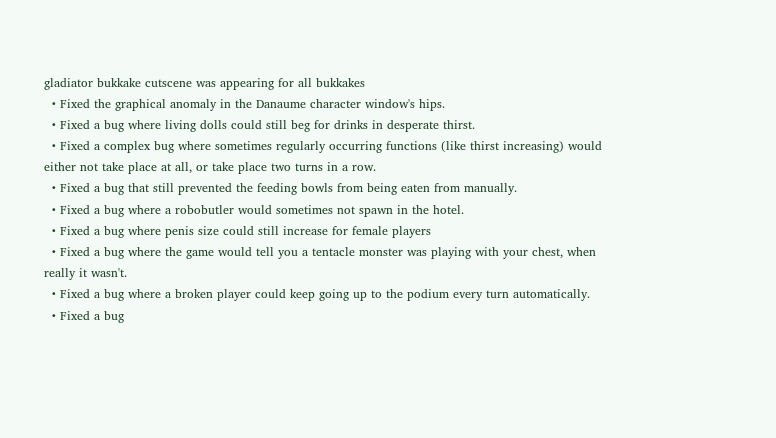gladiator bukkake cutscene was appearing for all bukkakes
  • Fixed the graphical anomaly in the Danaume character window's hips.
  • Fixed a bug where living dolls could still beg for drinks in desperate thirst.
  • Fixed a complex bug where sometimes regularly occurring functions (like thirst increasing) would either not take place at all, or take place two turns in a row.
  • Fixed a bug that still prevented the feeding bowls from being eaten from manually.
  • Fixed a bug where a robobutler would sometimes not spawn in the hotel.
  • Fixed a bug where penis size could still increase for female players
  • Fixed a bug where the game would tell you a tentacle monster was playing with your chest, when really it wasn't.
  • Fixed a bug where a broken player could keep going up to the podium every turn automatically.
  • Fixed a bug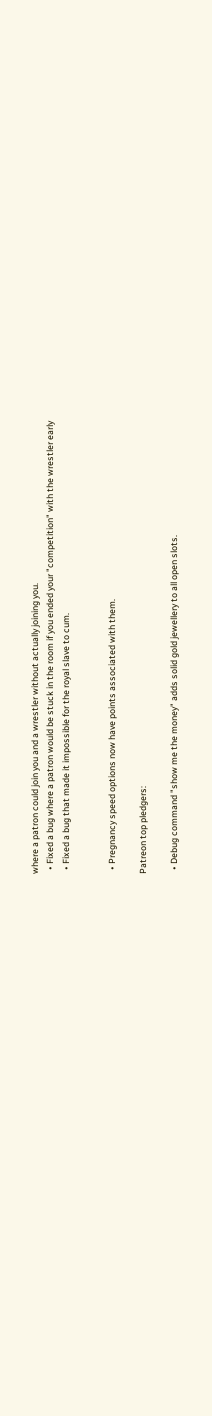where a patron could join you and a wrestler without actually joining you.
  • Fixed a bug where a patron would be stuck in the room if you ended your "competition" with the wrestler early
  • Fixed a bug that made it impossible for the royal slave to cum.


  • Pregnancy speed options now have points associated with them.

Patreon top pledgers:

  • Debug command "show me the money" adds solid gold jewellery to all open slots.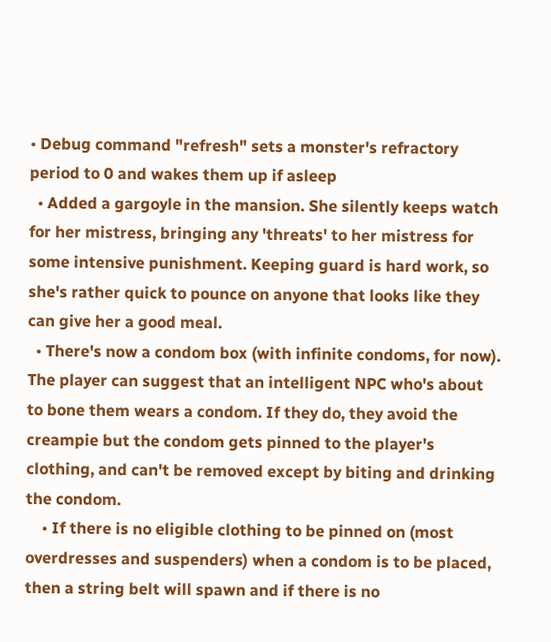• Debug command "refresh" sets a monster's refractory period to 0 and wakes them up if asleep
  • Added a gargoyle in the mansion. She silently keeps watch for her mistress, bringing any 'threats' to her mistress for some intensive punishment. Keeping guard is hard work, so she's rather quick to pounce on anyone that looks like they can give her a good meal.
  • There's now a condom box (with infinite condoms, for now). The player can suggest that an intelligent NPC who's about to bone them wears a condom. If they do, they avoid the creampie but the condom gets pinned to the player's clothing, and can't be removed except by biting and drinking the condom.
    • If there is no eligible clothing to be pinned on (most overdresses and suspenders) when a condom is to be placed, then a string belt will spawn and if there is no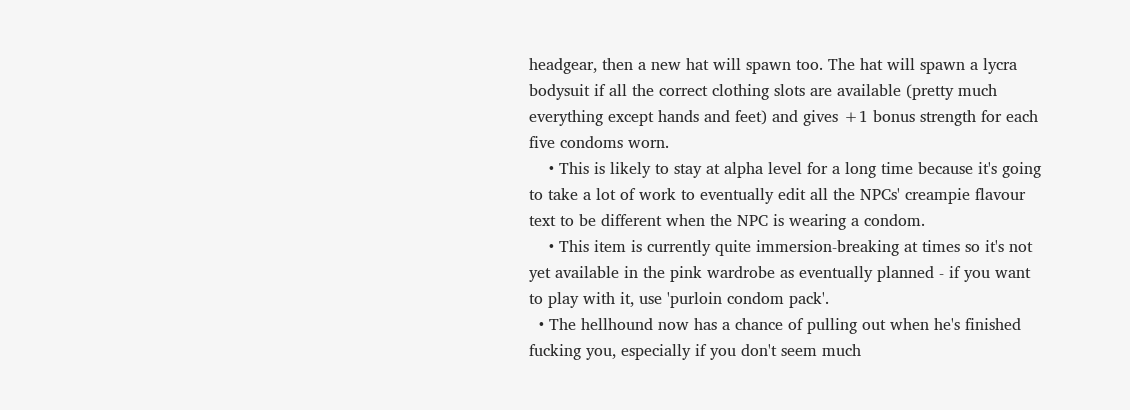headgear, then a new hat will spawn too. The hat will spawn a lycra bodysuit if all the correct clothing slots are available (pretty much everything except hands and feet) and gives +1 bonus strength for each five condoms worn.
    • This is likely to stay at alpha level for a long time because it's going to take a lot of work to eventually edit all the NPCs' creampie flavour text to be different when the NPC is wearing a condom.
    • This item is currently quite immersion-breaking at times so it's not yet available in the pink wardrobe as eventually planned - if you want to play with it, use 'purloin condom pack'.
  • The hellhound now has a chance of pulling out when he's finished fucking you, especially if you don't seem much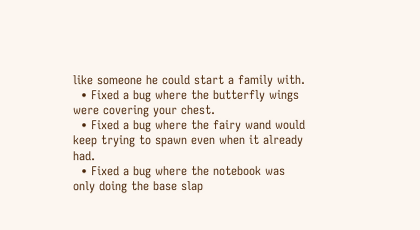like someone he could start a family with.
  • Fixed a bug where the butterfly wings were covering your chest.
  • Fixed a bug where the fairy wand would keep trying to spawn even when it already had.
  • Fixed a bug where the notebook was only doing the base slap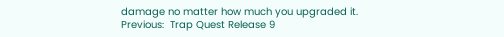damage no matter how much you upgraded it.
Previous:  Trap Quest Release 9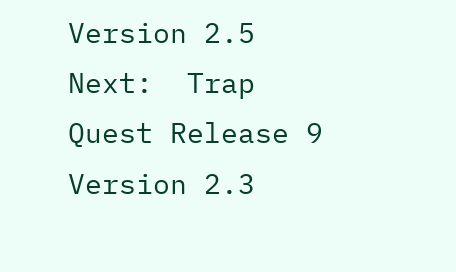Version 2.5
Next:  Trap Quest Release 9 Version 2.3